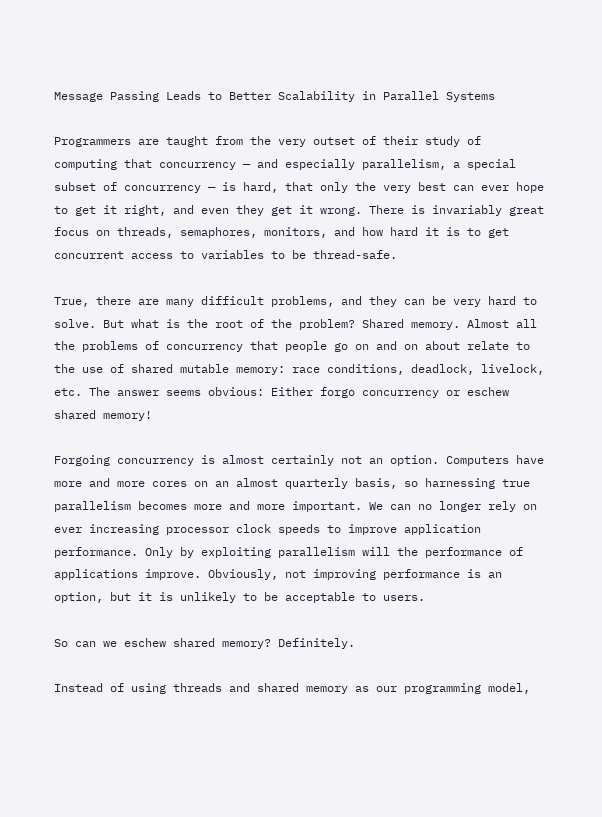Message Passing Leads to Better Scalability in Parallel Systems

Programmers are taught from the very outset of their study of computing that concurrency — and especially parallelism, a special subset of concurrency — is hard, that only the very best can ever hope to get it right, and even they get it wrong. There is invariably great focus on threads, semaphores, monitors, and how hard it is to get concurrent access to variables to be thread-safe.

True, there are many difficult problems, and they can be very hard to solve. But what is the root of the problem? Shared memory. Almost all the problems of concurrency that people go on and on about relate to the use of shared mutable memory: race conditions, deadlock, livelock, etc. The answer seems obvious: Either forgo concurrency or eschew shared memory!

Forgoing concurrency is almost certainly not an option. Computers have more and more cores on an almost quarterly basis, so harnessing true parallelism becomes more and more important. We can no longer rely on ever increasing processor clock speeds to improve application performance. Only by exploiting parallelism will the performance of applications improve. Obviously, not improving performance is an option, but it is unlikely to be acceptable to users.

So can we eschew shared memory? Definitely.

Instead of using threads and shared memory as our programming model,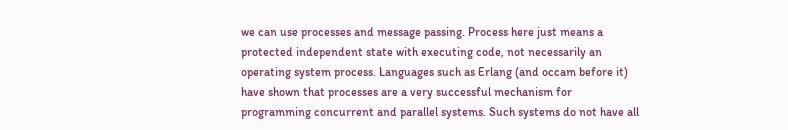we can use processes and message passing. Process here just means a protected independent state with executing code, not necessarily an operating system process. Languages such as Erlang (and occam before it) have shown that processes are a very successful mechanism for programming concurrent and parallel systems. Such systems do not have all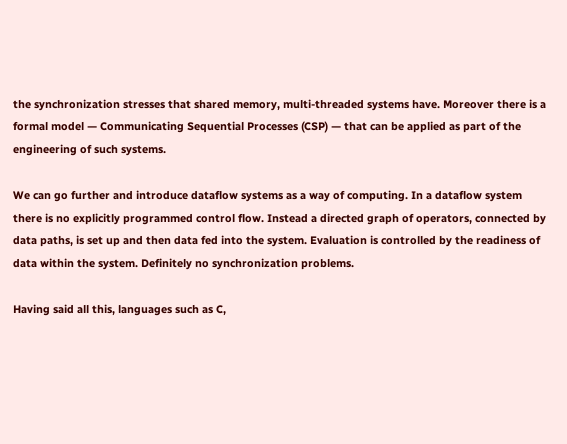the synchronization stresses that shared memory, multi-threaded systems have. Moreover there is a formal model — Communicating Sequential Processes (CSP) — that can be applied as part of the engineering of such systems.

We can go further and introduce dataflow systems as a way of computing. In a dataflow system there is no explicitly programmed control flow. Instead a directed graph of operators, connected by data paths, is set up and then data fed into the system. Evaluation is controlled by the readiness of data within the system. Definitely no synchronization problems.

Having said all this, languages such as C,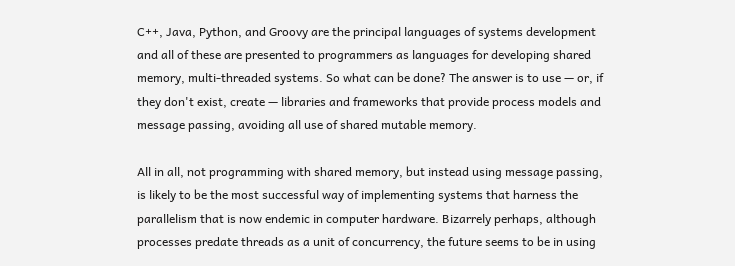C++, Java, Python, and Groovy are the principal languages of systems development and all of these are presented to programmers as languages for developing shared memory, multi-threaded systems. So what can be done? The answer is to use — or, if they don't exist, create — libraries and frameworks that provide process models and message passing, avoiding all use of shared mutable memory.

All in all, not programming with shared memory, but instead using message passing, is likely to be the most successful way of implementing systems that harness the parallelism that is now endemic in computer hardware. Bizarrely perhaps, although processes predate threads as a unit of concurrency, the future seems to be in using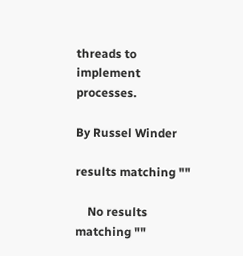threads to implement processes.

By Russel Winder

results matching ""

    No results matching ""